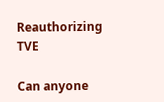Reauthorizing TVE

Can anyone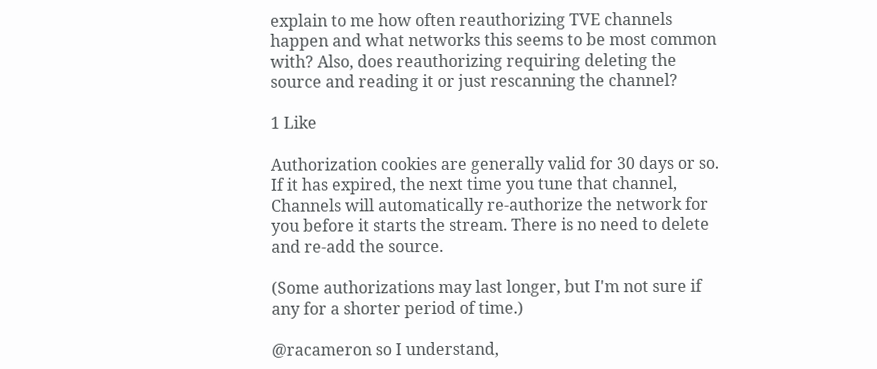explain to me how often reauthorizing TVE channels happen and what networks this seems to be most common with? Also, does reauthorizing requiring deleting the source and reading it or just rescanning the channel?

1 Like

Authorization cookies are generally valid for 30 days or so. If it has expired, the next time you tune that channel, Channels will automatically re-authorize the network for you before it starts the stream. There is no need to delete and re-add the source.

(Some authorizations may last longer, but I'm not sure if any for a shorter period of time.)

@racameron so I understand,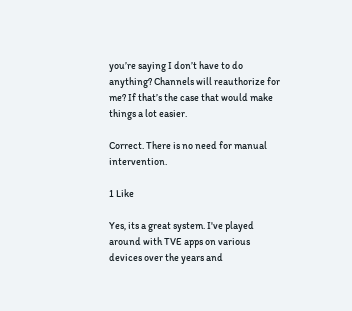you’re saying I don’t have to do anything? Channels will reauthorize for me? If that’s the case that would make things a lot easier.

Correct. There is no need for manual intervention.

1 Like

Yes, its a great system. I've played around with TVE apps on various devices over the years and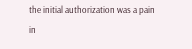the initial authorization was a pain in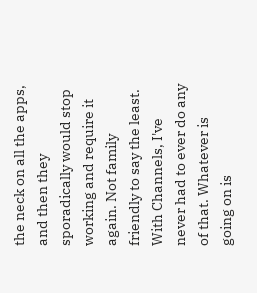the neck on all the apps, and then they sporadically would stop working and require it again. Not family friendly to say the least. With Channels, I've never had to ever do any of that. Whatever is going on is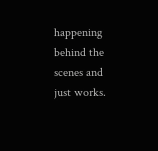happening behind the scenes and just works.